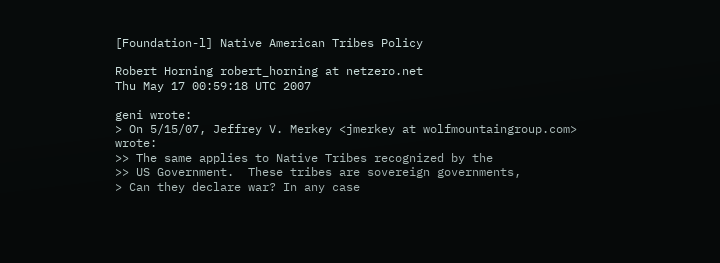[Foundation-l] Native American Tribes Policy

Robert Horning robert_horning at netzero.net
Thu May 17 00:59:18 UTC 2007

geni wrote:
> On 5/15/07, Jeffrey V. Merkey <jmerkey at wolfmountaingroup.com> wrote:
>> The same applies to Native Tribes recognized by the
>> US Government.  These tribes are sovereign governments,
> Can they declare war? In any case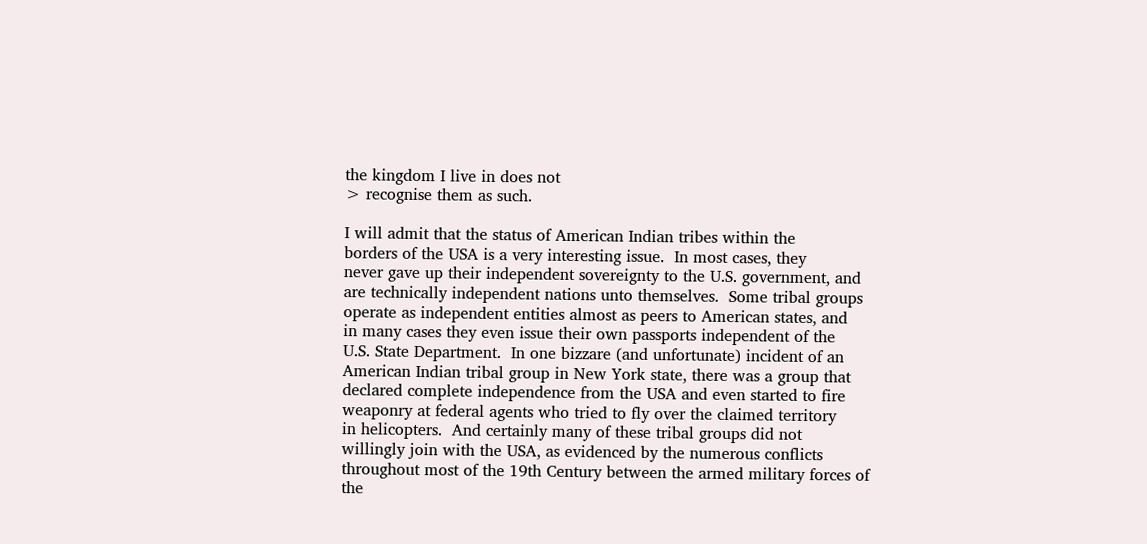the kingdom I live in does not
> recognise them as such.

I will admit that the status of American Indian tribes within the
borders of the USA is a very interesting issue.  In most cases, they
never gave up their independent sovereignty to the U.S. government, and
are technically independent nations unto themselves.  Some tribal groups
operate as independent entities almost as peers to American states, and
in many cases they even issue their own passports independent of the
U.S. State Department.  In one bizzare (and unfortunate) incident of an
American Indian tribal group in New York state, there was a group that
declared complete independence from the USA and even started to fire
weaponry at federal agents who tried to fly over the claimed territory
in helicopters.  And certainly many of these tribal groups did not
willingly join with the USA, as evidenced by the numerous conflicts
throughout most of the 19th Century between the armed military forces of
the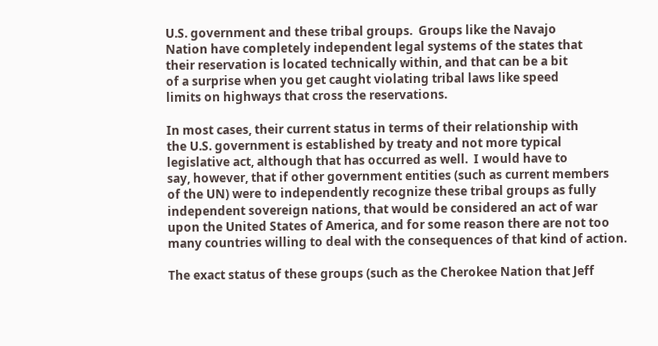U.S. government and these tribal groups.  Groups like the Navajo
Nation have completely independent legal systems of the states that
their reservation is located technically within, and that can be a bit
of a surprise when you get caught violating tribal laws like speed
limits on highways that cross the reservations.

In most cases, their current status in terms of their relationship with
the U.S. government is established by treaty and not more typical
legislative act, although that has occurred as well.  I would have to
say, however, that if other government entities (such as current members
of the UN) were to independently recognize these tribal groups as fully
independent sovereign nations, that would be considered an act of war
upon the United States of America, and for some reason there are not too
many countries willing to deal with the consequences of that kind of action.

The exact status of these groups (such as the Cherokee Nation that Jeff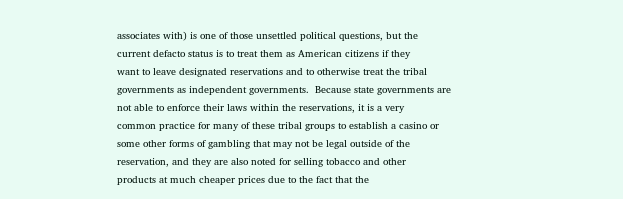associates with) is one of those unsettled political questions, but the
current defacto status is to treat them as American citizens if they
want to leave designated reservations and to otherwise treat the tribal
governments as independent governments.  Because state governments are
not able to enforce their laws within the reservations, it is a very
common practice for many of these tribal groups to establish a casino or
some other forms of gambling that may not be legal outside of the
reservation, and they are also noted for selling tobacco and other
products at much cheaper prices due to the fact that the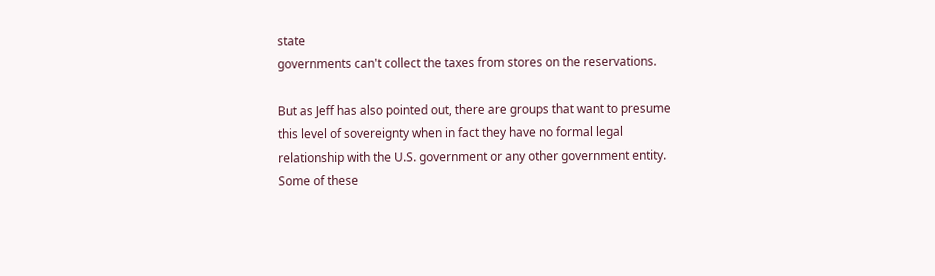state
governments can't collect the taxes from stores on the reservations.

But as Jeff has also pointed out, there are groups that want to presume
this level of sovereignty when in fact they have no formal legal
relationship with the U.S. government or any other government entity.
Some of these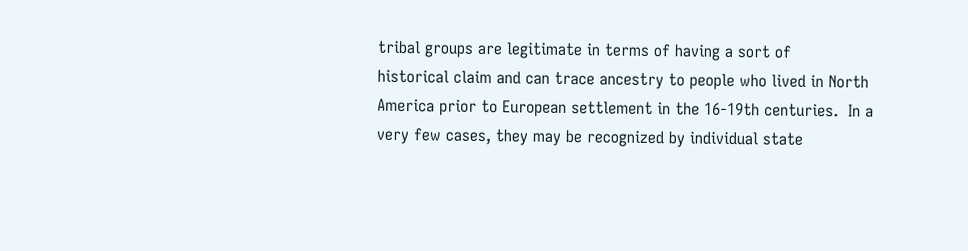tribal groups are legitimate in terms of having a sort of
historical claim and can trace ancestry to people who lived in North
America prior to European settlement in the 16-19th centuries.  In a
very few cases, they may be recognized by individual state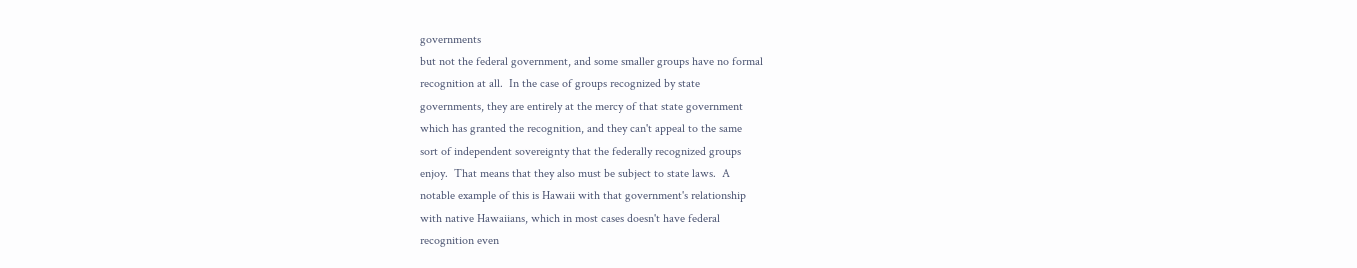governments
but not the federal government, and some smaller groups have no formal
recognition at all.  In the case of groups recognized by state
governments, they are entirely at the mercy of that state government
which has granted the recognition, and they can't appeal to the same
sort of independent sovereignty that the federally recognized groups
enjoy.  That means that they also must be subject to state laws.  A
notable example of this is Hawaii with that government's relationship
with native Hawaiians, which in most cases doesn't have federal
recognition even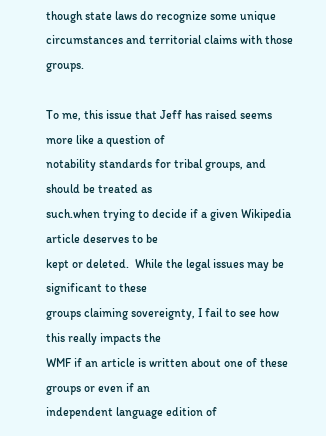though state laws do recognize some unique
circumstances and territorial claims with those groups.

To me, this issue that Jeff has raised seems more like a question of
notability standards for tribal groups, and should be treated as
such.when trying to decide if a given Wikipedia article deserves to be
kept or deleted.  While the legal issues may be significant to these
groups claiming sovereignty, I fail to see how this really impacts the
WMF if an article is written about one of these groups or even if an
independent language edition of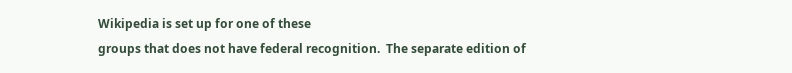Wikipedia is set up for one of these
groups that does not have federal recognition.  The separate edition of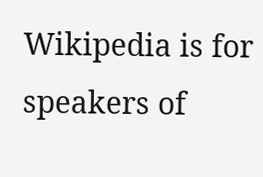Wikipedia is for speakers of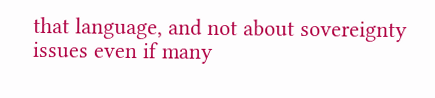that language, and not about sovereignty
issues even if many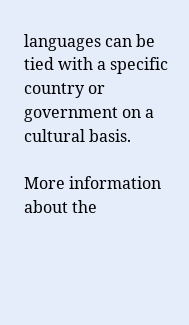languages can be tied with a specific country or
government on a cultural basis.

More information about the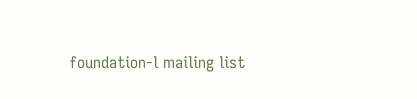foundation-l mailing list